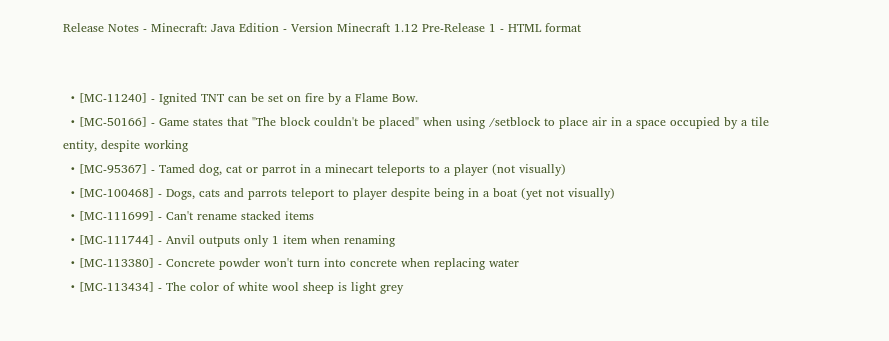Release Notes - Minecraft: Java Edition - Version Minecraft 1.12 Pre-Release 1 - HTML format


  • [MC-11240] - Ignited TNT can be set on fire by a Flame Bow.
  • [MC-50166] - Game states that "The block couldn't be placed" when using /setblock to place air in a space occupied by a tile entity, despite working
  • [MC-95367] - Tamed dog, cat or parrot in a minecart teleports to a player (not visually)
  • [MC-100468] - Dogs, cats and parrots teleport to player despite being in a boat (yet not visually)
  • [MC-111699] - Can't rename stacked items
  • [MC-111744] - Anvil outputs only 1 item when renaming
  • [MC-113380] - Concrete powder won't turn into concrete when replacing water
  • [MC-113434] - The color of white wool sheep is light grey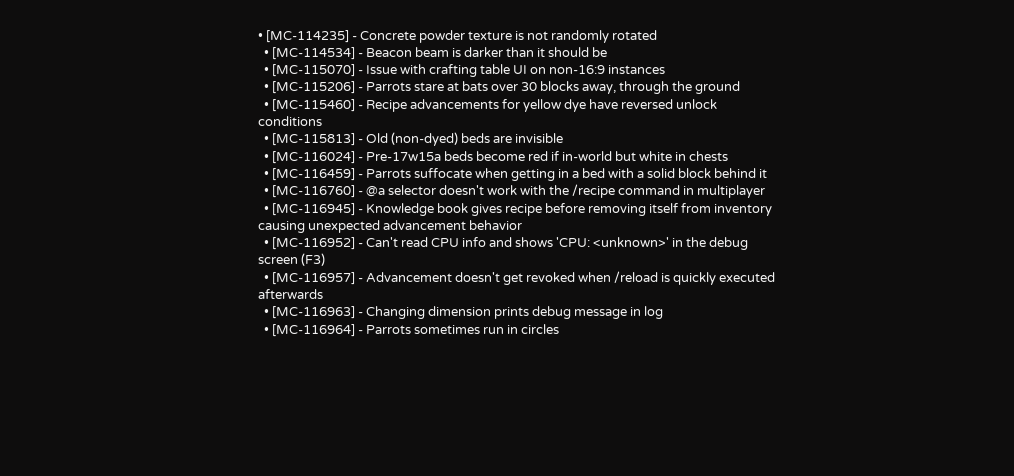• [MC-114235] - Concrete powder texture is not randomly rotated
  • [MC-114534] - Beacon beam is darker than it should be
  • [MC-115070] - Issue with crafting table UI on non-16:9 instances
  • [MC-115206] - Parrots stare at bats over 30 blocks away, through the ground
  • [MC-115460] - Recipe advancements for yellow dye have reversed unlock conditions
  • [MC-115813] - Old (non-dyed) beds are invisible
  • [MC-116024] - Pre-17w15a beds become red if in-world but white in chests
  • [MC-116459] - Parrots suffocate when getting in a bed with a solid block behind it
  • [MC-116760] - @a selector doesn't work with the /recipe command in multiplayer
  • [MC-116945] - Knowledge book gives recipe before removing itself from inventory causing unexpected advancement behavior
  • [MC-116952] - Can't read CPU info and shows 'CPU: <unknown>' in the debug screen (F3)
  • [MC-116957] - Advancement doesn't get revoked when /reload is quickly executed afterwards
  • [MC-116963] - Changing dimension prints debug message in log
  • [MC-116964] - Parrots sometimes run in circles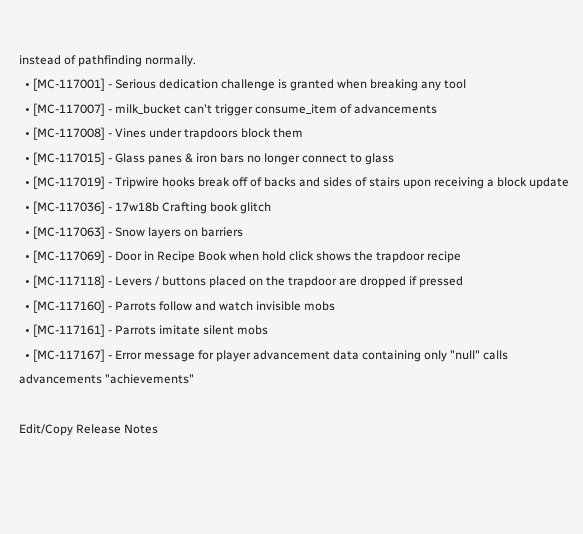instead of pathfinding normally.
  • [MC-117001] - Serious dedication challenge is granted when breaking any tool
  • [MC-117007] - milk_bucket can't trigger consume_item of advancements
  • [MC-117008] - Vines under trapdoors block them
  • [MC-117015] - Glass panes & iron bars no longer connect to glass
  • [MC-117019] - Tripwire hooks break off of backs and sides of stairs upon receiving a block update
  • [MC-117036] - 17w18b Crafting book glitch
  • [MC-117063] - Snow layers on barriers
  • [MC-117069] - Door in Recipe Book when hold click shows the trapdoor recipe
  • [MC-117118] - Levers / buttons placed on the trapdoor are dropped if pressed
  • [MC-117160] - Parrots follow and watch invisible mobs
  • [MC-117161] - Parrots imitate silent mobs
  • [MC-117167] - Error message for player advancement data containing only "null" calls advancements "achievements"

Edit/Copy Release Notes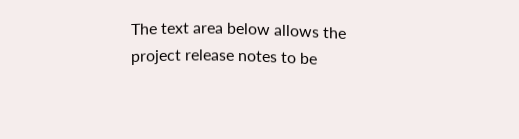The text area below allows the project release notes to be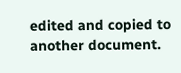edited and copied to another document.